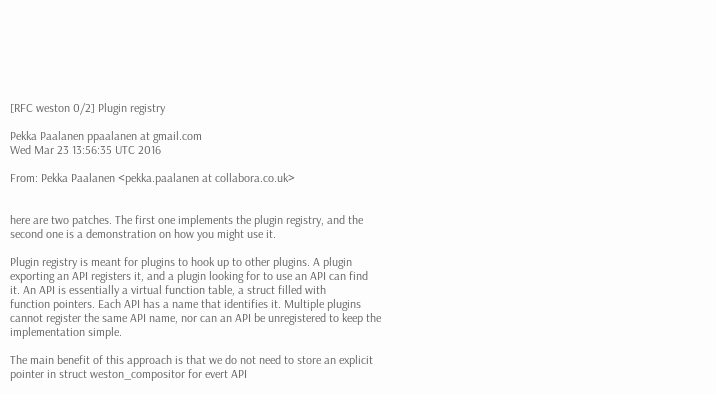[RFC weston 0/2] Plugin registry

Pekka Paalanen ppaalanen at gmail.com
Wed Mar 23 13:56:35 UTC 2016

From: Pekka Paalanen <pekka.paalanen at collabora.co.uk>


here are two patches. The first one implements the plugin registry, and the
second one is a demonstration on how you might use it.

Plugin registry is meant for plugins to hook up to other plugins. A plugin
exporting an API registers it, and a plugin looking for to use an API can find
it. An API is essentially a virtual function table, a struct filled with
function pointers. Each API has a name that identifies it. Multiple plugins
cannot register the same API name, nor can an API be unregistered to keep the
implementation simple.

The main benefit of this approach is that we do not need to store an explicit
pointer in struct weston_compositor for evert API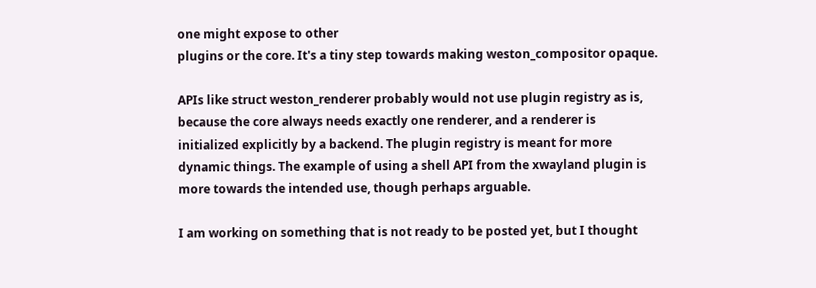one might expose to other
plugins or the core. It's a tiny step towards making weston_compositor opaque.

APIs like struct weston_renderer probably would not use plugin registry as is,
because the core always needs exactly one renderer, and a renderer is
initialized explicitly by a backend. The plugin registry is meant for more
dynamic things. The example of using a shell API from the xwayland plugin is
more towards the intended use, though perhaps arguable.

I am working on something that is not ready to be posted yet, but I thought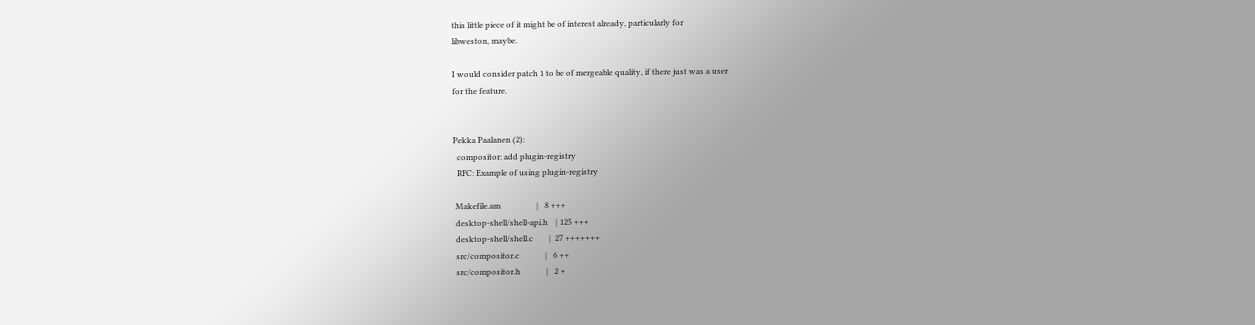this little piece of it might be of interest already, particularly for
libweston, maybe.

I would consider patch 1 to be of mergeable quality, if there just was a user
for the feature.


Pekka Paalanen (2):
  compositor: add plugin-registry
  RFC: Example of using plugin-registry

 Makefile.am                  |   8 +++
 desktop-shell/shell-api.h    | 125 +++
 desktop-shell/shell.c        |  27 +++++++
 src/compositor.c             |   6 ++
 src/compositor.h             |   2 +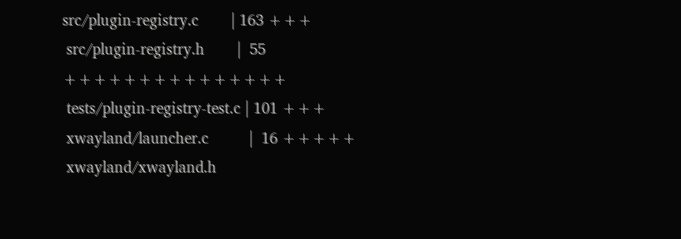src/plugin-registry.c        | 163 +++
 src/plugin-registry.h        |  55 +++++++++++++++
 tests/plugin-registry-test.c | 101 +++
 xwayland/launcher.c          |  16 +++++
 xwayland/xwayland.h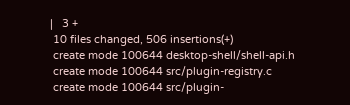|   3 +
 10 files changed, 506 insertions(+)
 create mode 100644 desktop-shell/shell-api.h
 create mode 100644 src/plugin-registry.c
 create mode 100644 src/plugin-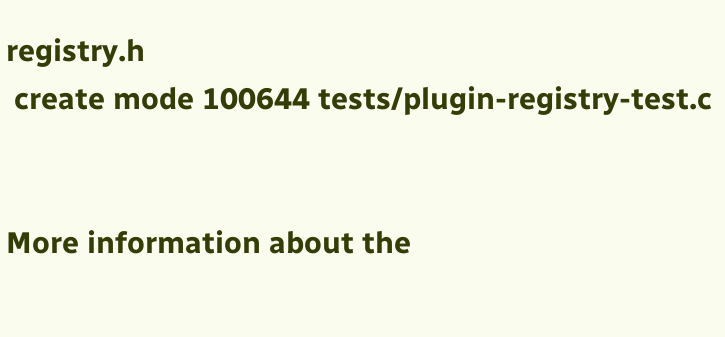registry.h
 create mode 100644 tests/plugin-registry-test.c


More information about the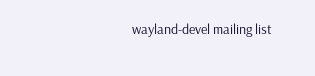wayland-devel mailing list